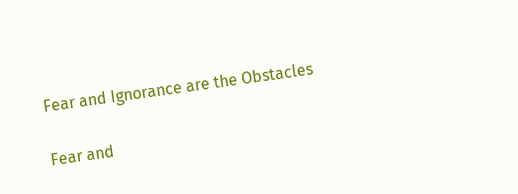Fear and Ignorance are the Obstacles

Fear and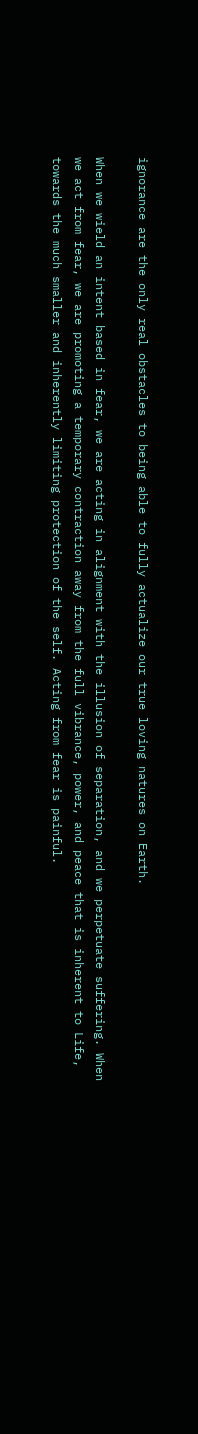ignorance are the only real obstacles to being able to fully actualize our true loving natures on Earth.

When we wield an intent based in fear, we are acting in alignment with the illusion of separation, and we perpetuate suffering. When we act from fear, we are promoting a temporary contraction away from the full vibrance, power, and peace that is inherent to Life, towards the much smaller and inherently limiting protection of the self. Acting from fear is painful.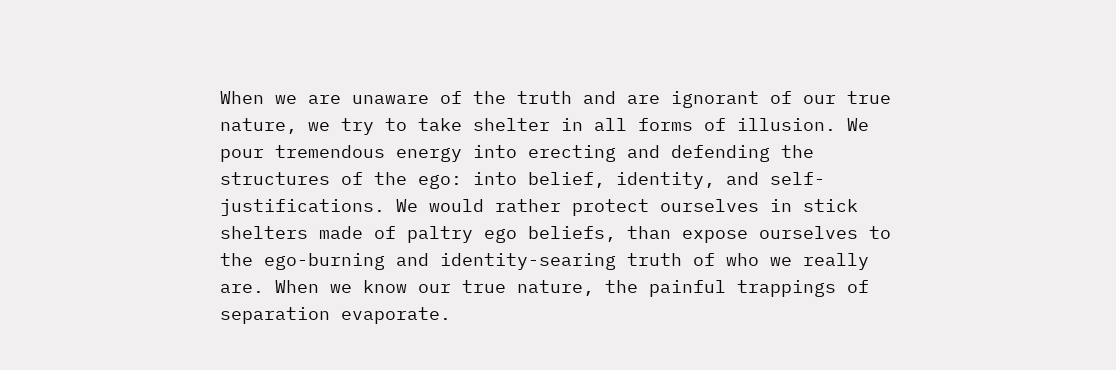When we are unaware of the truth and are ignorant of our true nature, we try to take shelter in all forms of illusion. We pour tremendous energy into erecting and defending the structures of the ego: into belief, identity, and self-justifications. We would rather protect ourselves in stick shelters made of paltry ego beliefs, than expose ourselves to the ego-burning and identity-searing truth of who we really are. When we know our true nature, the painful trappings of separation evaporate.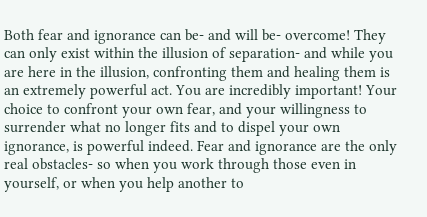Both fear and ignorance can be- and will be- overcome! They can only exist within the illusion of separation- and while you are here in the illusion, confronting them and healing them is an extremely powerful act. You are incredibly important! Your choice to confront your own fear, and your willingness to surrender what no longer fits and to dispel your own ignorance, is powerful indeed. Fear and ignorance are the only real obstacles- so when you work through those even in yourself, or when you help another to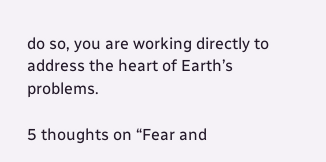do so, you are working directly to address the heart of Earth’s problems.

5 thoughts on “Fear and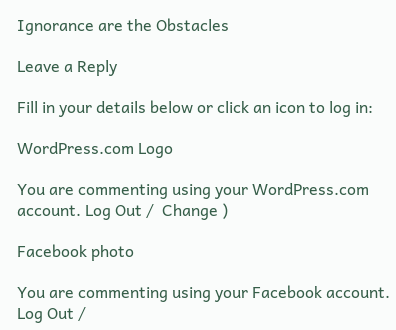Ignorance are the Obstacles

Leave a Reply

Fill in your details below or click an icon to log in:

WordPress.com Logo

You are commenting using your WordPress.com account. Log Out /  Change )

Facebook photo

You are commenting using your Facebook account. Log Out /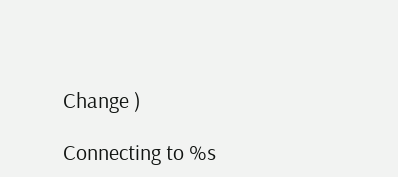Change )

Connecting to %s